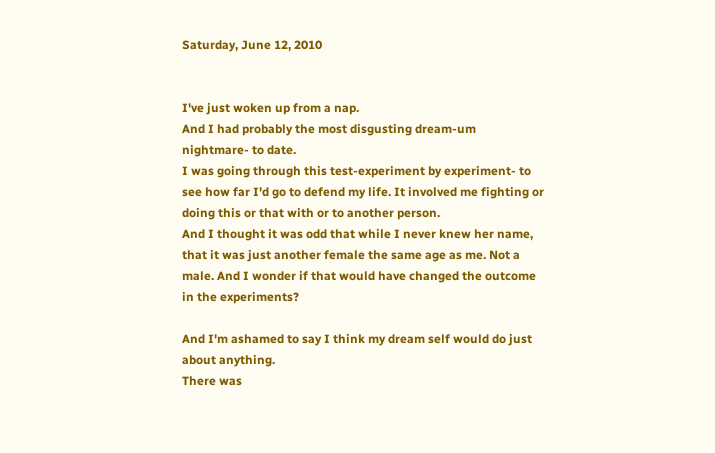Saturday, June 12, 2010


I've just woken up from a nap.
And I had probably the most disgusting dream-um nightmare- to date.
I was going through this test-experiment by experiment- to see how far I'd go to defend my life. It involved me fighting or doing this or that with or to another person.
And I thought it was odd that while I never knew her name, that it was just another female the same age as me. Not a male. And I wonder if that would have changed the outcome in the experiments?

And I'm ashamed to say I think my dream self would do just about anything.
There was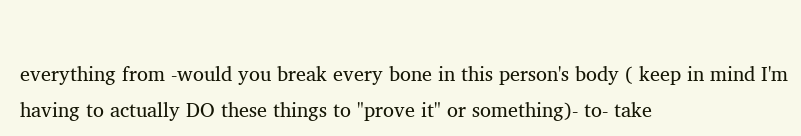everything from -would you break every bone in this person's body ( keep in mind I'm having to actually DO these things to "prove it" or something)- to- take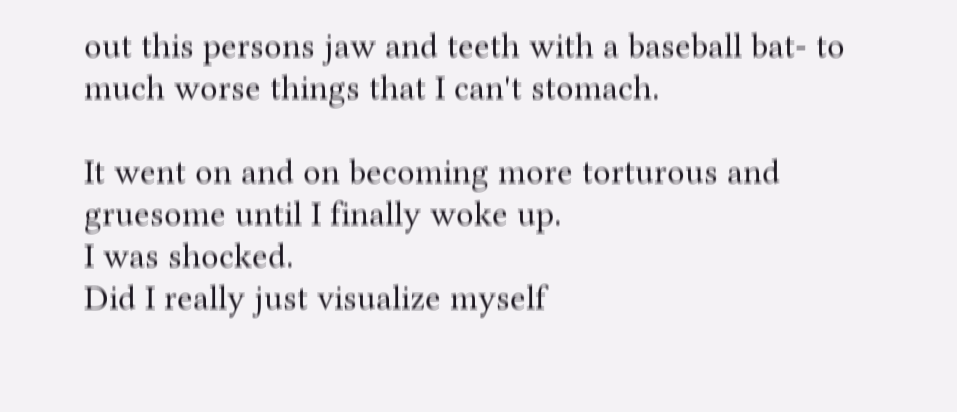out this persons jaw and teeth with a baseball bat- to much worse things that I can't stomach.

It went on and on becoming more torturous and gruesome until I finally woke up.
I was shocked.
Did I really just visualize myself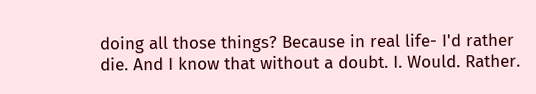doing all those things? Because in real life- I'd rather die. And I know that without a doubt. I. Would. Rather.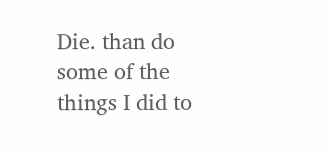Die. than do some of the things I did to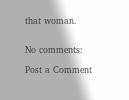that woman.


No comments:

Post a Comment